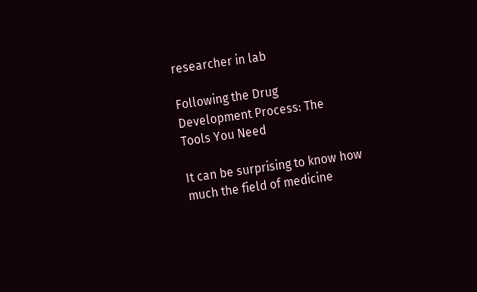researcher in lab

Following the Drug Development Process: The Tools You Need

It can be surprising to know how much the field of medicine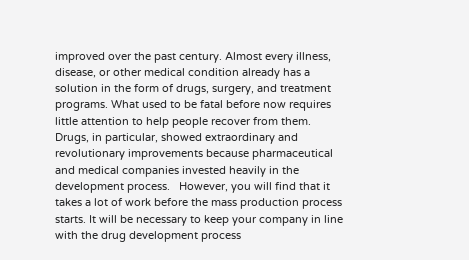improved over the past century. Almost every illness, disease, or other medical condition already has a solution in the form of drugs, surgery, and treatment programs. What used to be fatal before now requires little attention to help people recover from them. Drugs, in particular, showed extraordinary and revolutionary improvements because pharmaceutical and medical companies invested heavily in the development process.   However, you will find that it takes a lot of work before the mass production process starts. It will be necessary to keep your company in line with the drug development process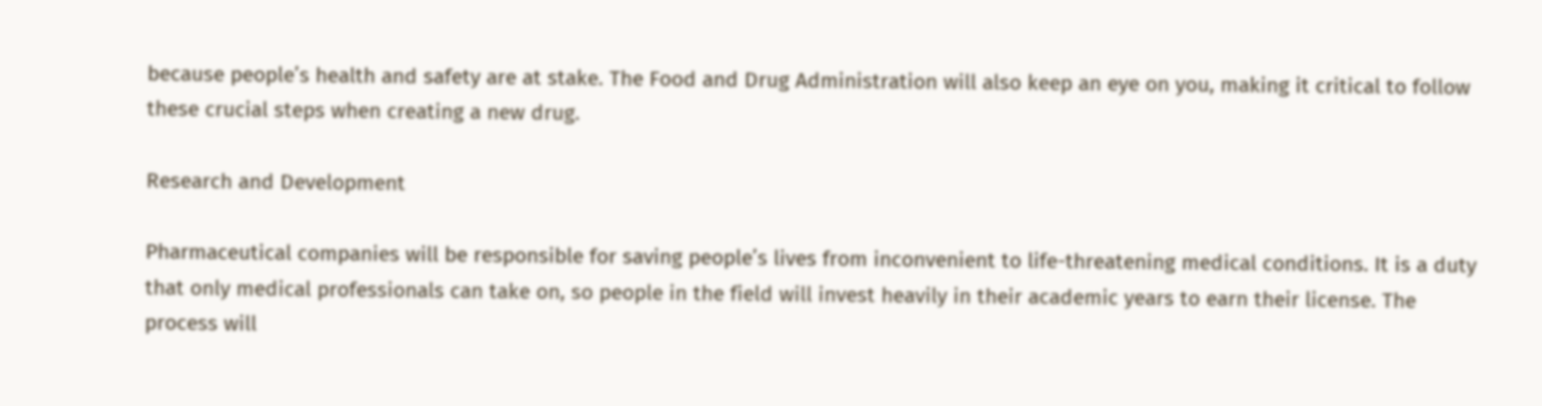because people’s health and safety are at stake. The Food and Drug Administration will also keep an eye on you, making it critical to follow these crucial steps when creating a new drug.

Research and Development

Pharmaceutical companies will be responsible for saving people’s lives from inconvenient to life-threatening medical conditions. It is a duty that only medical professionals can take on, so people in the field will invest heavily in their academic years to earn their license. The process will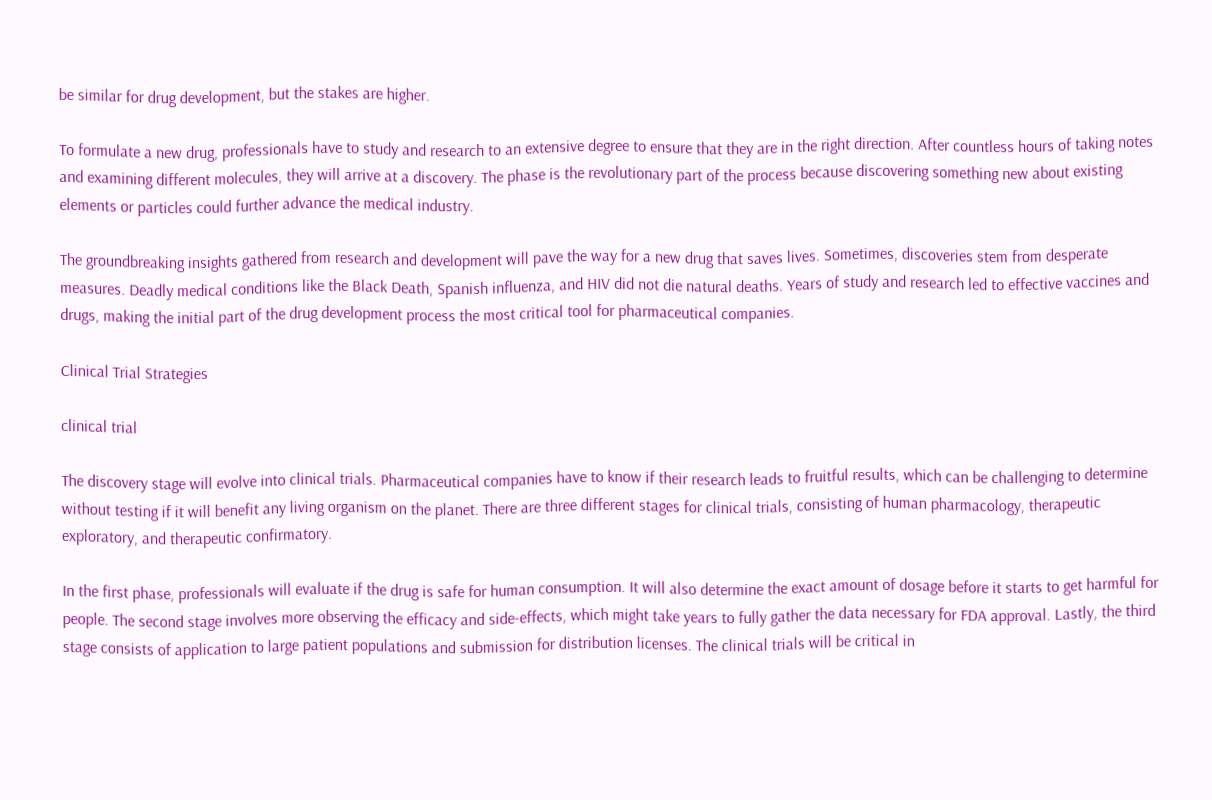be similar for drug development, but the stakes are higher.

To formulate a new drug, professionals have to study and research to an extensive degree to ensure that they are in the right direction. After countless hours of taking notes and examining different molecules, they will arrive at a discovery. The phase is the revolutionary part of the process because discovering something new about existing elements or particles could further advance the medical industry.

The groundbreaking insights gathered from research and development will pave the way for a new drug that saves lives. Sometimes, discoveries stem from desperate measures. Deadly medical conditions like the Black Death, Spanish influenza, and HIV did not die natural deaths. Years of study and research led to effective vaccines and drugs, making the initial part of the drug development process the most critical tool for pharmaceutical companies.

Clinical Trial Strategies

clinical trial

The discovery stage will evolve into clinical trials. Pharmaceutical companies have to know if their research leads to fruitful results, which can be challenging to determine without testing if it will benefit any living organism on the planet. There are three different stages for clinical trials, consisting of human pharmacology, therapeutic exploratory, and therapeutic confirmatory.

In the first phase, professionals will evaluate if the drug is safe for human consumption. It will also determine the exact amount of dosage before it starts to get harmful for people. The second stage involves more observing the efficacy and side-effects, which might take years to fully gather the data necessary for FDA approval. Lastly, the third stage consists of application to large patient populations and submission for distribution licenses. The clinical trials will be critical in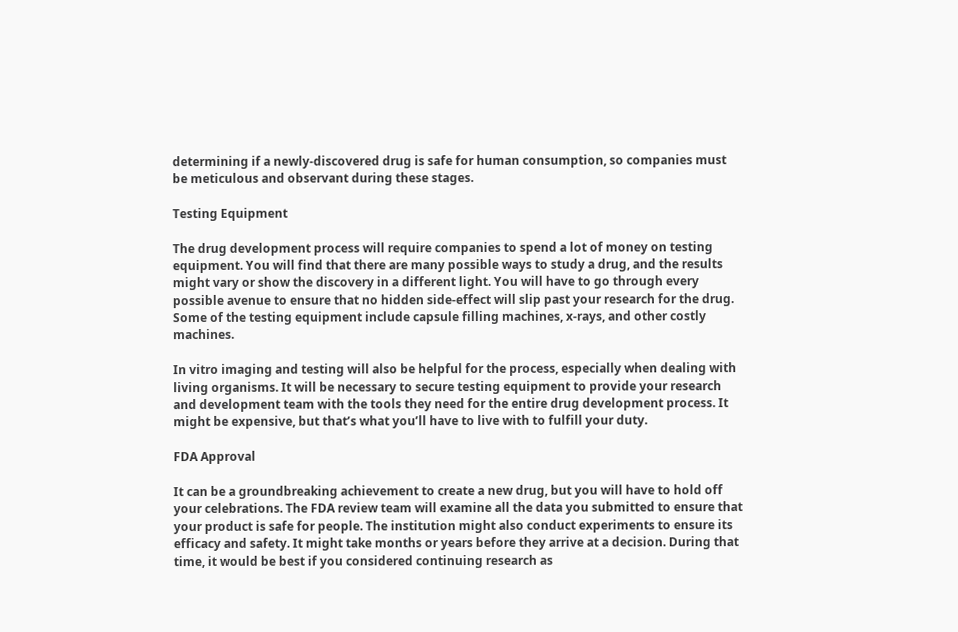determining if a newly-discovered drug is safe for human consumption, so companies must be meticulous and observant during these stages.

Testing Equipment

The drug development process will require companies to spend a lot of money on testing equipment. You will find that there are many possible ways to study a drug, and the results might vary or show the discovery in a different light. You will have to go through every possible avenue to ensure that no hidden side-effect will slip past your research for the drug. Some of the testing equipment include capsule filling machines, x-rays, and other costly machines.

In vitro imaging and testing will also be helpful for the process, especially when dealing with living organisms. It will be necessary to secure testing equipment to provide your research and development team with the tools they need for the entire drug development process. It might be expensive, but that’s what you’ll have to live with to fulfill your duty.

FDA Approval

It can be a groundbreaking achievement to create a new drug, but you will have to hold off your celebrations. The FDA review team will examine all the data you submitted to ensure that your product is safe for people. The institution might also conduct experiments to ensure its efficacy and safety. It might take months or years before they arrive at a decision. During that time, it would be best if you considered continuing research as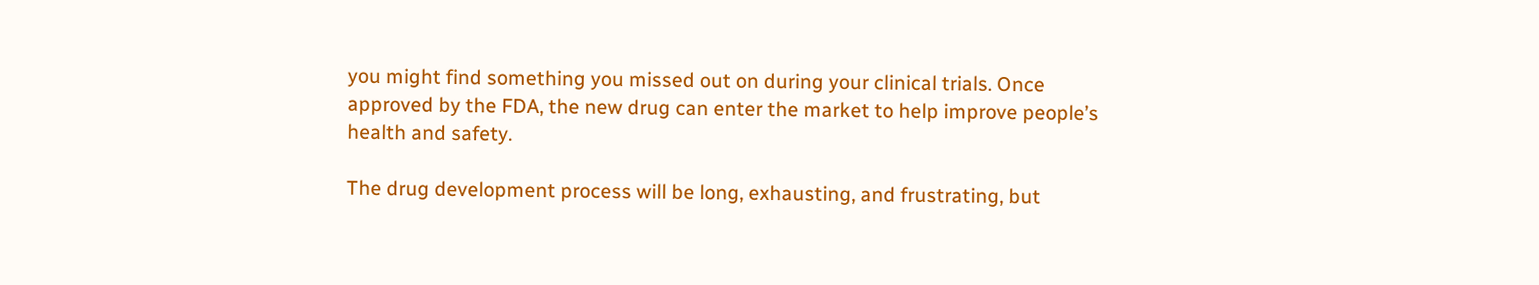you might find something you missed out on during your clinical trials. Once approved by the FDA, the new drug can enter the market to help improve people’s health and safety.

The drug development process will be long, exhausting, and frustrating, but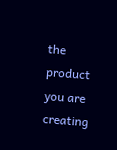the product you are creating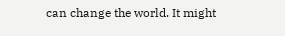can change the world. It might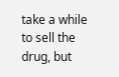take a while to sell the drug, but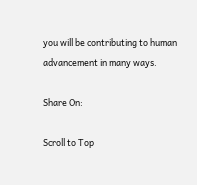you will be contributing to human advancement in many ways.

Share On:

Scroll to Top